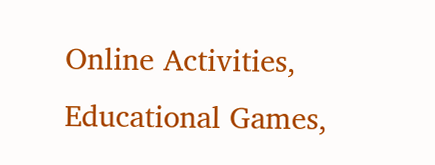Online Activities, Educational Games,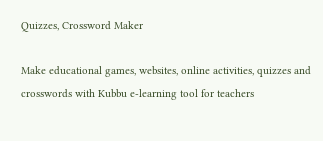Quizzes, Crossword Maker

Make educational games, websites, online activities, quizzes and crosswords with Kubbu e-learning tool for teachers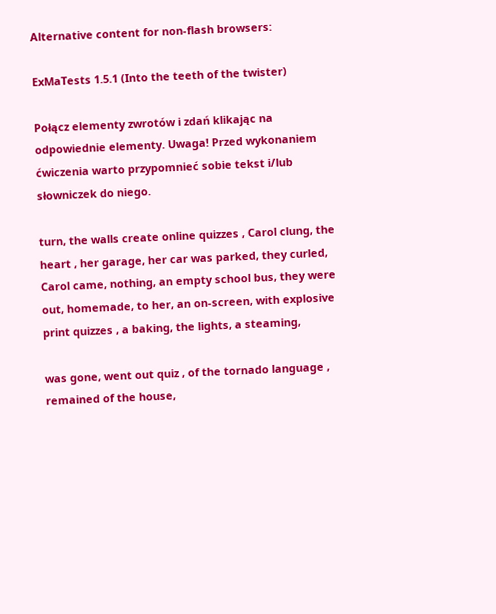Alternative content for non-flash browsers:

ExMaTests 1.5.1 (Into the teeth of the twister)

Połącz elementy zwrotów i zdań klikając na odpowiednie elementy. Uwaga! Przed wykonaniem ćwiczenia warto przypomnieć sobie tekst i/lub słowniczek do niego.

turn, the walls create online quizzes , Carol clung, the heart , her garage, her car was parked, they curled, Carol came, nothing, an empty school bus, they were out, homemade, to her, an on-screen, with explosive print quizzes , a baking, the lights, a steaming,

was gone, went out quiz , of the tornado language , remained of the house,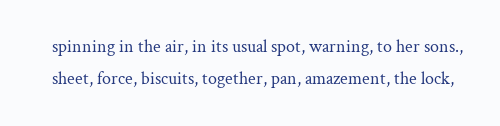spinning in the air, in its usual spot, warning, to her sons., sheet, force, biscuits, together, pan, amazement, the lock,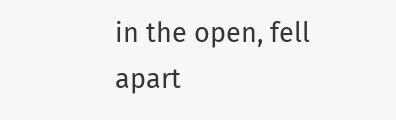in the open, fell apart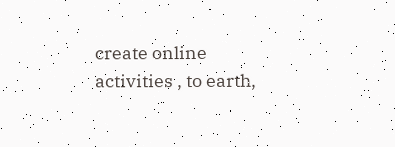create online activities , to earth,